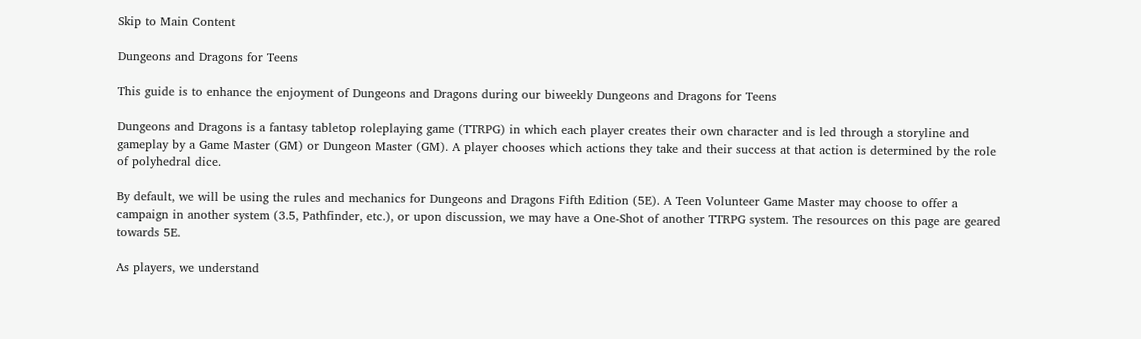Skip to Main Content

Dungeons and Dragons for Teens

This guide is to enhance the enjoyment of Dungeons and Dragons during our biweekly Dungeons and Dragons for Teens

Dungeons and Dragons is a fantasy tabletop roleplaying game (TTRPG) in which each player creates their own character and is led through a storyline and gameplay by a Game Master (GM) or Dungeon Master (GM). A player chooses which actions they take and their success at that action is determined by the role of polyhedral dice.

By default, we will be using the rules and mechanics for Dungeons and Dragons Fifth Edition (5E). A Teen Volunteer Game Master may choose to offer a campaign in another system (3.5, Pathfinder, etc.), or upon discussion, we may have a One-Shot of another TTRPG system. The resources on this page are geared towards 5E.

As players, we understand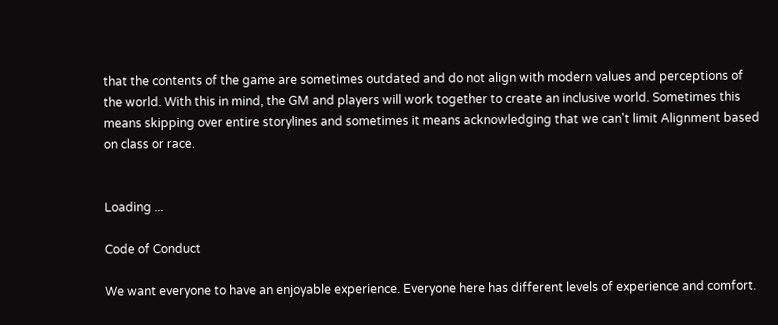that the contents of the game are sometimes outdated and do not align with modern values and perceptions of the world. With this in mind, the GM and players will work together to create an inclusive world. Sometimes this means skipping over entire storylines and sometimes it means acknowledging that we can't limit Alignment based on class or race.


Loading ...

Code of Conduct

We want everyone to have an enjoyable experience. Everyone here has different levels of experience and comfort.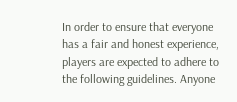In order to ensure that everyone has a fair and honest experience, players are expected to adhere to the following guidelines. Anyone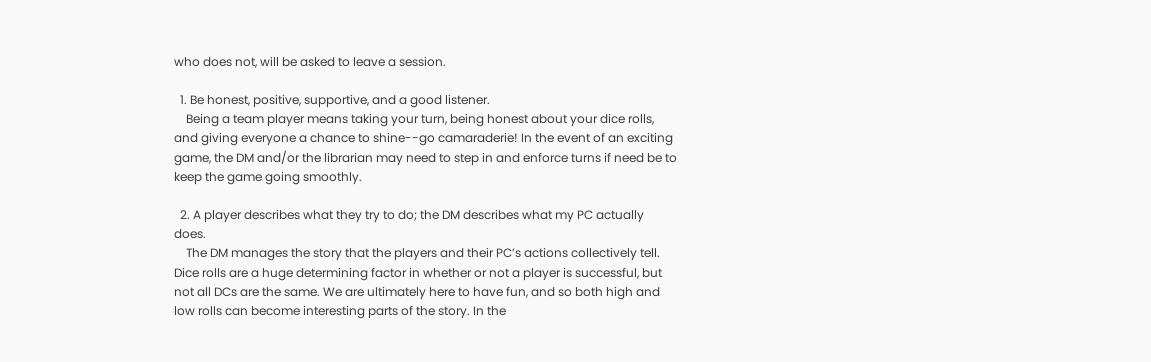who does not, will be asked to leave a session.

  1. Be honest, positive, supportive, and a good listener.
    Being a team player means taking your turn, being honest about your dice rolls, and giving everyone a chance to shine--go camaraderie! In the event of an exciting game, the DM and/or the librarian may need to step in and enforce turns if need be to keep the game going smoothly.

  2. A player describes what they try to do; the DM describes what my PC actually does.
    The DM manages the story that the players and their PC’s actions collectively tell. Dice rolls are a huge determining factor in whether or not a player is successful, but not all DCs are the same. We are ultimately here to have fun, and so both high and low rolls can become interesting parts of the story. In the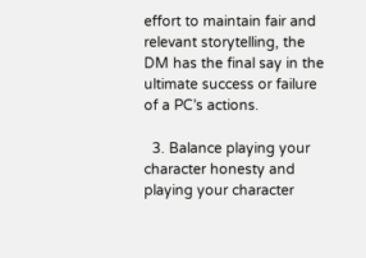effort to maintain fair and relevant storytelling, the DM has the final say in the ultimate success or failure of a PC’s actions.

  3. Balance playing your character honesty and playing your character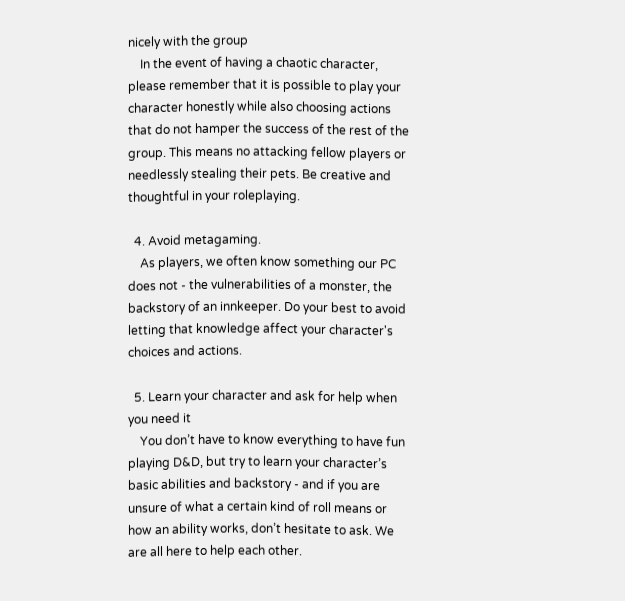nicely with the group
    In the event of having a chaotic character, please remember that it is possible to play your character honestly while also choosing actions that do not hamper the success of the rest of the group. This means no attacking fellow players or needlessly stealing their pets. Be creative and thoughtful in your roleplaying.

  4. Avoid metagaming.
    As players, we often know something our PC does not - the vulnerabilities of a monster, the backstory of an innkeeper. Do your best to avoid letting that knowledge affect your character's choices and actions.

  5. Learn your character and ask for help when you need it
    You don’t have to know everything to have fun playing D&D, but try to learn your character’s basic abilities and backstory - and if you are unsure of what a certain kind of roll means or how an ability works, don’t hesitate to ask. We are all here to help each other.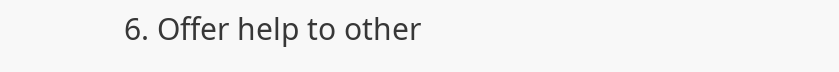6. Offer help to other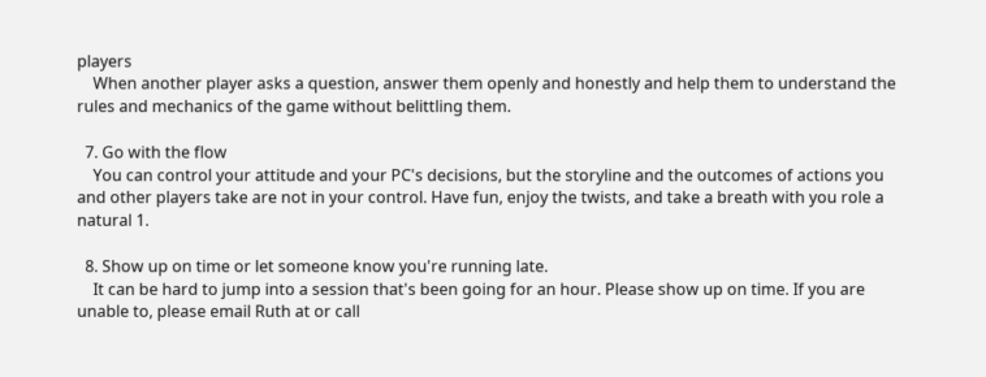players
    When another player asks a question, answer them openly and honestly and help them to understand the rules and mechanics of the game without belittling them.

  7. Go with the flow
    You can control your attitude and your PC's decisions, but the storyline and the outcomes of actions you and other players take are not in your control. Have fun, enjoy the twists, and take a breath with you role a natural 1.

  8. Show up on time or let someone know you're running late.
    It can be hard to jump into a session that's been going for an hour. Please show up on time. If you are unable to, please email Ruth at or call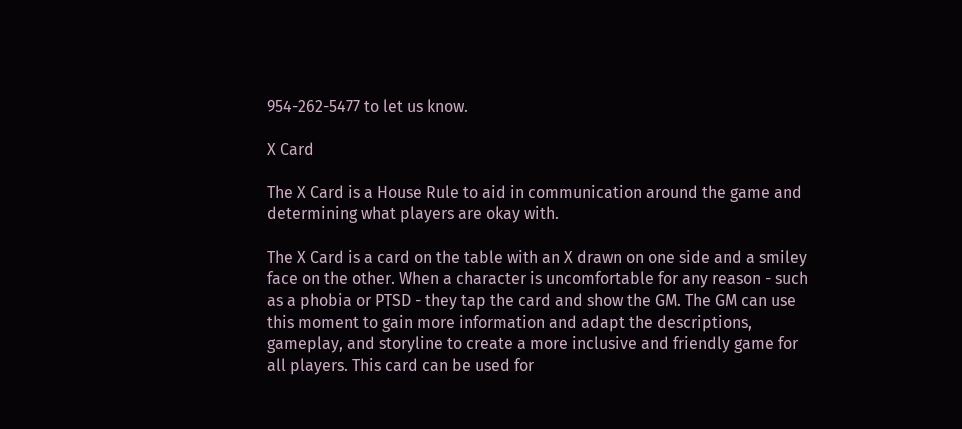954-262-5477 to let us know.

X Card

The X Card is a House Rule to aid in communication around the game and determining what players are okay with.

The X Card is a card on the table with an X drawn on one side and a smiley face on the other. When a character is uncomfortable for any reason - such as a phobia or PTSD - they tap the card and show the GM. The GM can use this moment to gain more information and adapt the descriptions, gameplay, and storyline to create a more inclusive and friendly game for all players. This card can be used for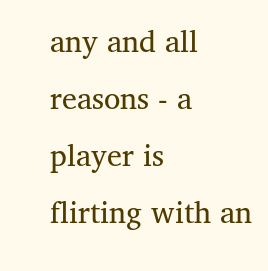any and all reasons - a player is flirting with an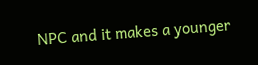NPC and it makes a younger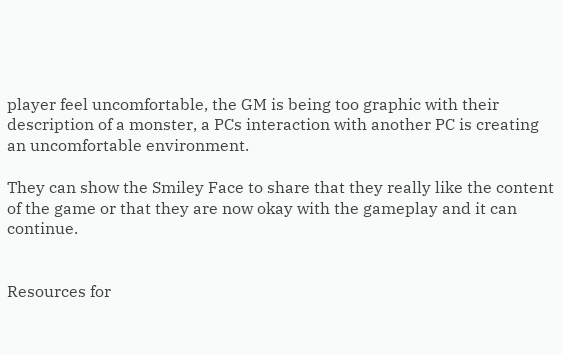player feel uncomfortable, the GM is being too graphic with their description of a monster, a PCs interaction with another PC is creating an uncomfortable environment.

They can show the Smiley Face to share that they really like the content of the game or that they are now okay with the gameplay and it can continue.


Resources for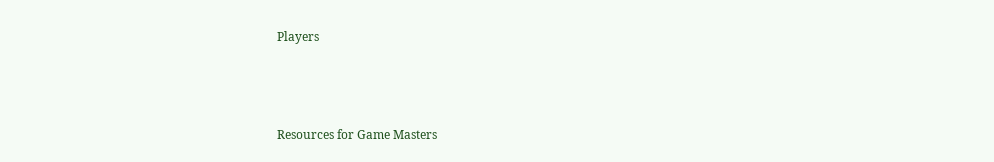Players



Resources for Game Masters